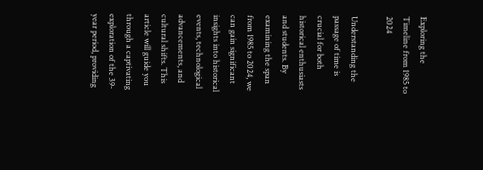Exploring the Timeline from 1985 to 2024

Understanding the passage of time is crucial for both historical enthusiasts and students. By examining the span from 1985 to 2024, we can gain significant insights into historical events, technological advancements, and cultural shifts. This article will guide you through a captivating exploration of the 39-year period, providing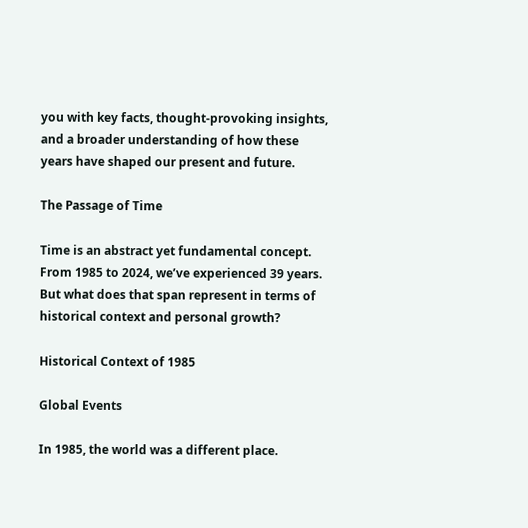you with key facts, thought-provoking insights, and a broader understanding of how these years have shaped our present and future.

The Passage of Time

Time is an abstract yet fundamental concept. From 1985 to 2024, we’ve experienced 39 years. But what does that span represent in terms of historical context and personal growth?

Historical Context of 1985

Global Events

In 1985, the world was a different place.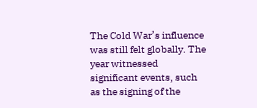The Cold War’s influence was still felt globally. The year witnessed significant events, such as the signing of the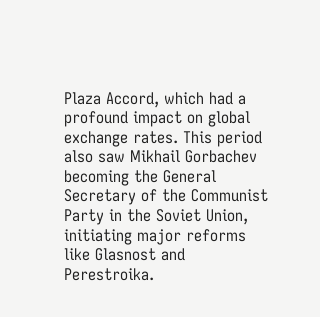Plaza Accord, which had a profound impact on global exchange rates. This period also saw Mikhail Gorbachev becoming the General Secretary of the Communist Party in the Soviet Union, initiating major reforms like Glasnost and Perestroika.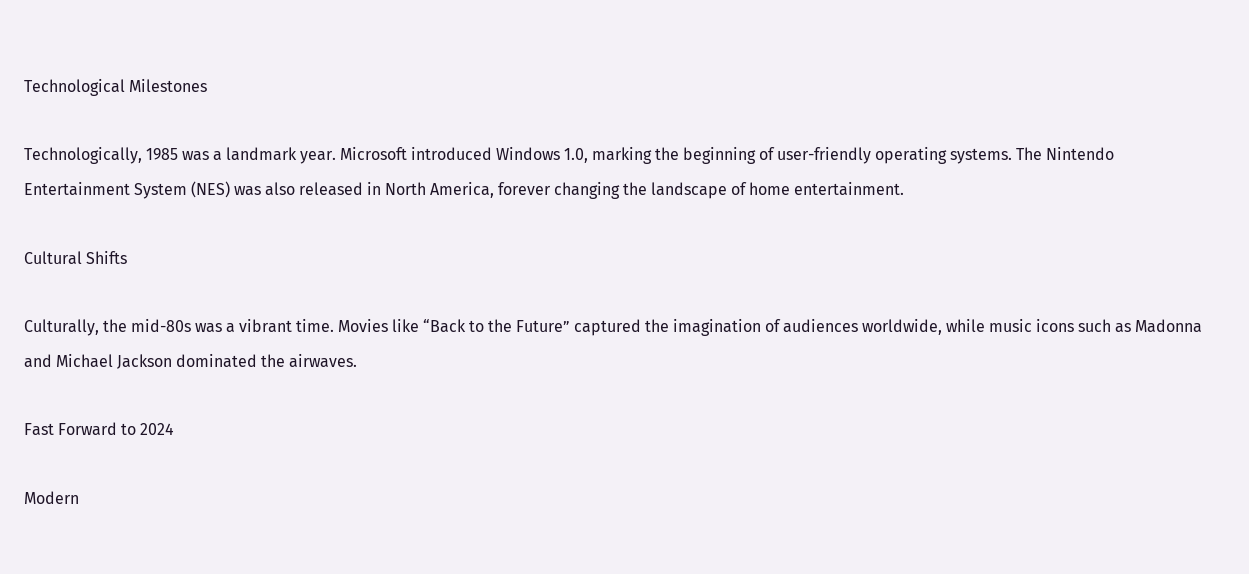Technological Milestones

Technologically, 1985 was a landmark year. Microsoft introduced Windows 1.0, marking the beginning of user-friendly operating systems. The Nintendo Entertainment System (NES) was also released in North America, forever changing the landscape of home entertainment.

Cultural Shifts

Culturally, the mid-80s was a vibrant time. Movies like “Back to the Future” captured the imagination of audiences worldwide, while music icons such as Madonna and Michael Jackson dominated the airwaves.

Fast Forward to 2024

Modern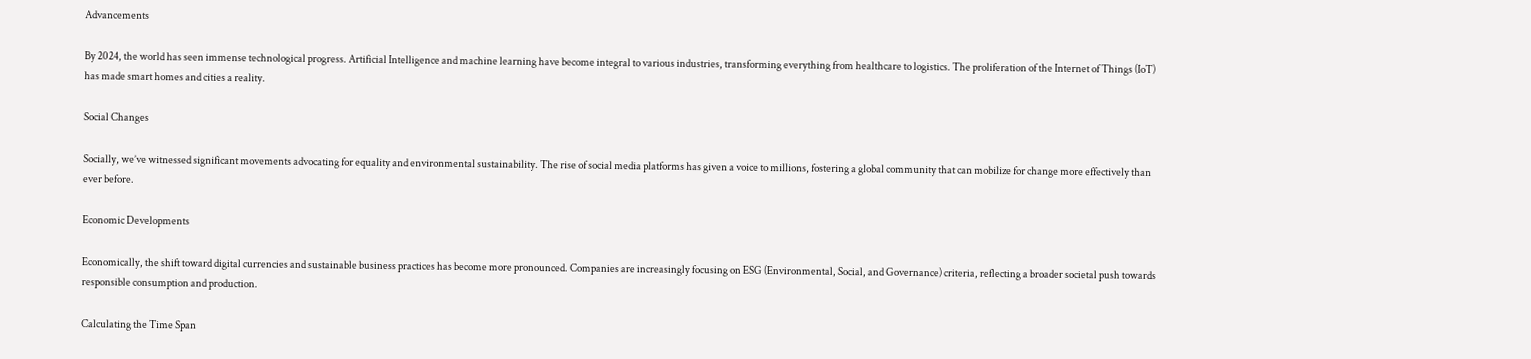Advancements

By 2024, the world has seen immense technological progress. Artificial Intelligence and machine learning have become integral to various industries, transforming everything from healthcare to logistics. The proliferation of the Internet of Things (IoT) has made smart homes and cities a reality.

Social Changes

Socially, we’ve witnessed significant movements advocating for equality and environmental sustainability. The rise of social media platforms has given a voice to millions, fostering a global community that can mobilize for change more effectively than ever before.

Economic Developments

Economically, the shift toward digital currencies and sustainable business practices has become more pronounced. Companies are increasingly focusing on ESG (Environmental, Social, and Governance) criteria, reflecting a broader societal push towards responsible consumption and production.

Calculating the Time Span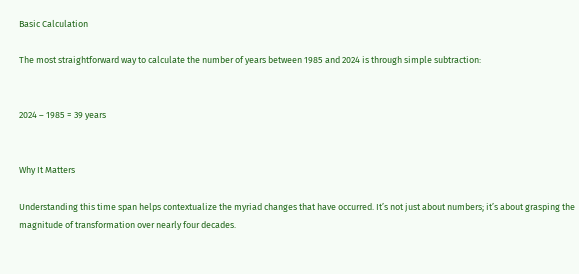Basic Calculation

The most straightforward way to calculate the number of years between 1985 and 2024 is through simple subtraction:


2024 – 1985 = 39 years


Why It Matters

Understanding this time span helps contextualize the myriad changes that have occurred. It’s not just about numbers; it’s about grasping the magnitude of transformation over nearly four decades.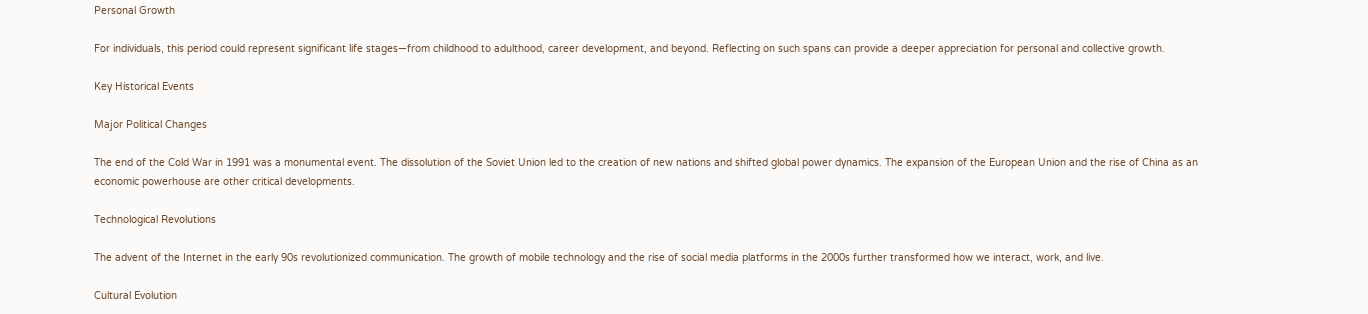Personal Growth

For individuals, this period could represent significant life stages—from childhood to adulthood, career development, and beyond. Reflecting on such spans can provide a deeper appreciation for personal and collective growth.

Key Historical Events

Major Political Changes

The end of the Cold War in 1991 was a monumental event. The dissolution of the Soviet Union led to the creation of new nations and shifted global power dynamics. The expansion of the European Union and the rise of China as an economic powerhouse are other critical developments.

Technological Revolutions

The advent of the Internet in the early 90s revolutionized communication. The growth of mobile technology and the rise of social media platforms in the 2000s further transformed how we interact, work, and live.

Cultural Evolution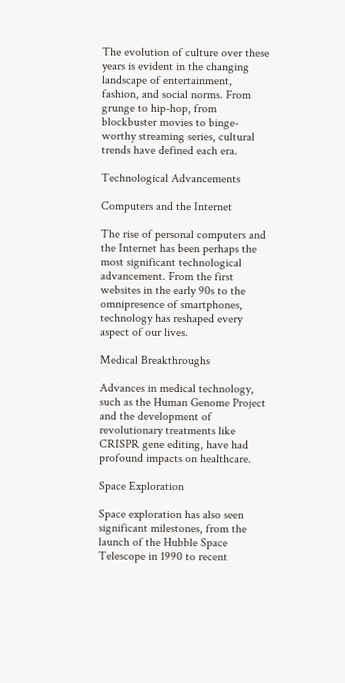The evolution of culture over these years is evident in the changing landscape of entertainment, fashion, and social norms. From grunge to hip-hop, from blockbuster movies to binge-worthy streaming series, cultural trends have defined each era.

Technological Advancements

Computers and the Internet

The rise of personal computers and the Internet has been perhaps the most significant technological advancement. From the first websites in the early 90s to the omnipresence of smartphones, technology has reshaped every aspect of our lives.

Medical Breakthroughs

Advances in medical technology, such as the Human Genome Project and the development of revolutionary treatments like CRISPR gene editing, have had profound impacts on healthcare.

Space Exploration

Space exploration has also seen significant milestones, from the launch of the Hubble Space Telescope in 1990 to recent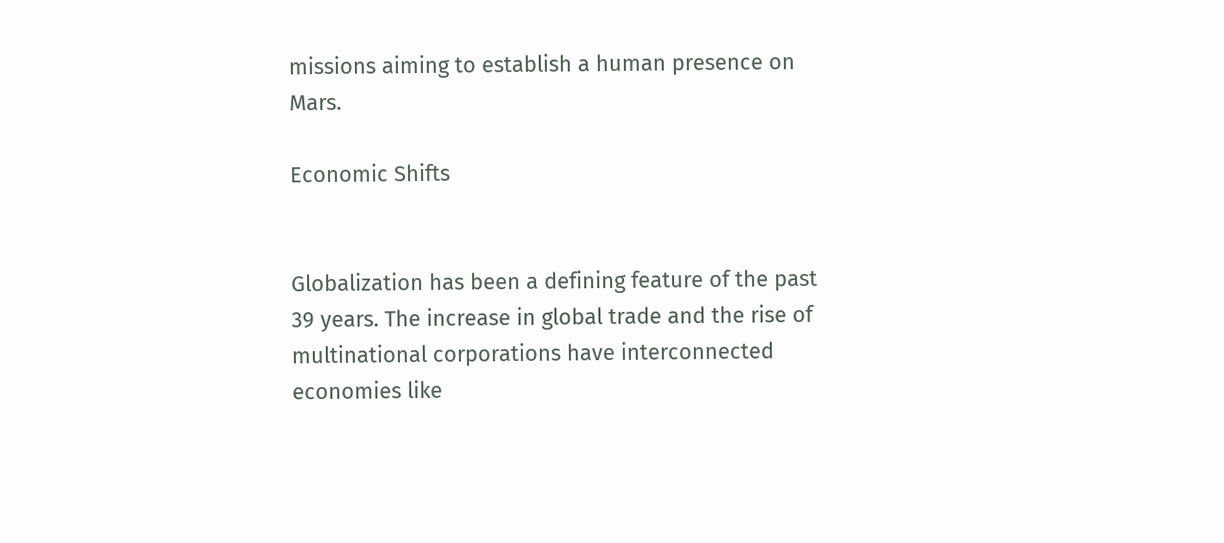missions aiming to establish a human presence on Mars.

Economic Shifts


Globalization has been a defining feature of the past 39 years. The increase in global trade and the rise of multinational corporations have interconnected economies like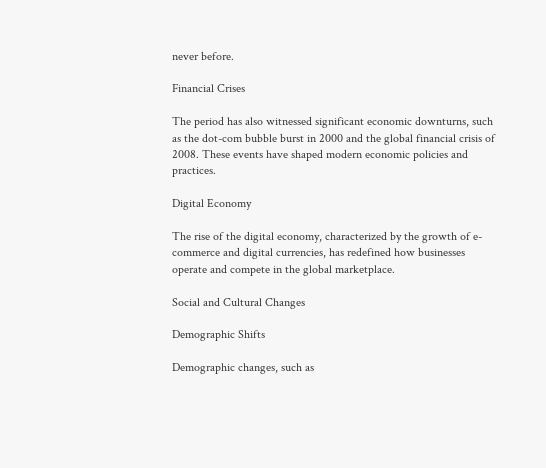never before.

Financial Crises

The period has also witnessed significant economic downturns, such as the dot-com bubble burst in 2000 and the global financial crisis of 2008. These events have shaped modern economic policies and practices.

Digital Economy

The rise of the digital economy, characterized by the growth of e-commerce and digital currencies, has redefined how businesses operate and compete in the global marketplace.

Social and Cultural Changes

Demographic Shifts

Demographic changes, such as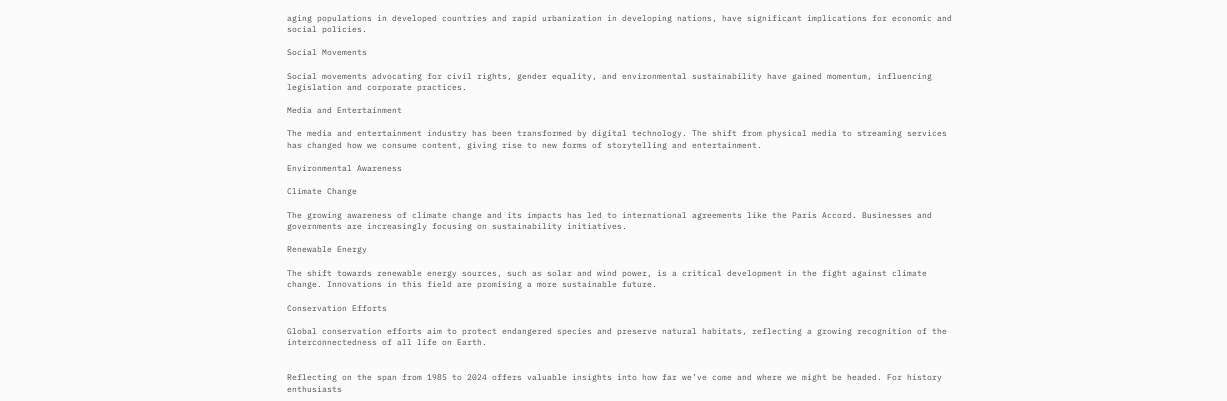aging populations in developed countries and rapid urbanization in developing nations, have significant implications for economic and social policies.

Social Movements

Social movements advocating for civil rights, gender equality, and environmental sustainability have gained momentum, influencing legislation and corporate practices.

Media and Entertainment

The media and entertainment industry has been transformed by digital technology. The shift from physical media to streaming services has changed how we consume content, giving rise to new forms of storytelling and entertainment.

Environmental Awareness

Climate Change

The growing awareness of climate change and its impacts has led to international agreements like the Paris Accord. Businesses and governments are increasingly focusing on sustainability initiatives.

Renewable Energy

The shift towards renewable energy sources, such as solar and wind power, is a critical development in the fight against climate change. Innovations in this field are promising a more sustainable future.

Conservation Efforts

Global conservation efforts aim to protect endangered species and preserve natural habitats, reflecting a growing recognition of the interconnectedness of all life on Earth.


Reflecting on the span from 1985 to 2024 offers valuable insights into how far we’ve come and where we might be headed. For history enthusiasts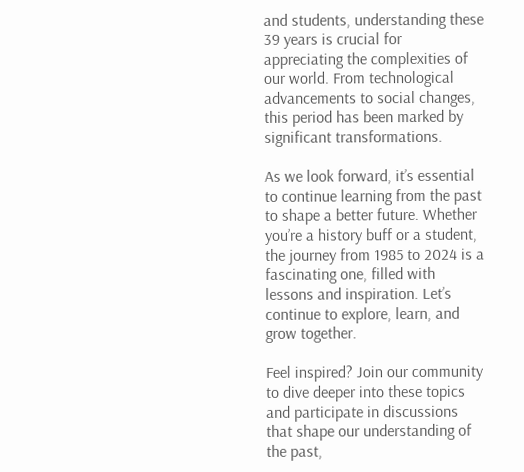and students, understanding these 39 years is crucial for appreciating the complexities of our world. From technological advancements to social changes, this period has been marked by significant transformations.

As we look forward, it’s essential to continue learning from the past to shape a better future. Whether you’re a history buff or a student, the journey from 1985 to 2024 is a fascinating one, filled with lessons and inspiration. Let’s continue to explore, learn, and grow together.

Feel inspired? Join our community to dive deeper into these topics and participate in discussions that shape our understanding of the past,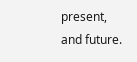present, and future.